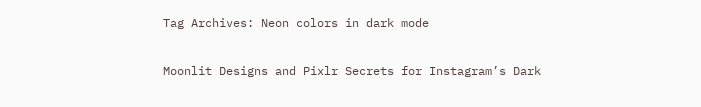Tag Archives: Neon colors in dark mode

Moonlit Designs and Pixlr Secrets for Instagram’s Dark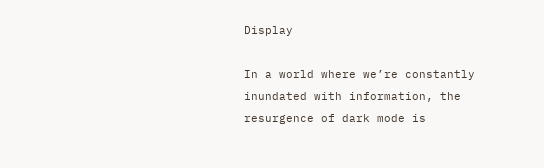Display

In a world where we’re constantly inundated with information, the resurgence of dark mode is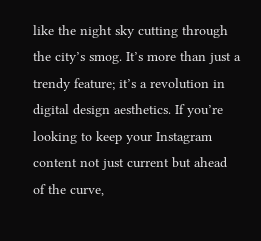like the night sky cutting through the city’s smog. It’s more than just a trendy feature; it’s a revolution in digital design aesthetics. If you’re looking to keep your Instagram content not just current but ahead of the curve,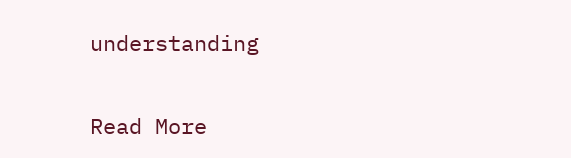understanding

Read More